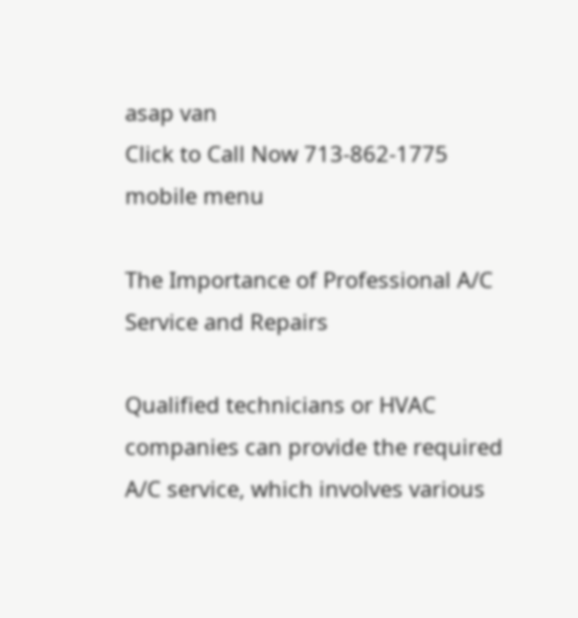asap van
Click to Call Now 713-862-1775
mobile menu

The Importance of Professional A/C Service and Repairs

Qualified technicians or HVAC companies can provide the required A/C service, which involves various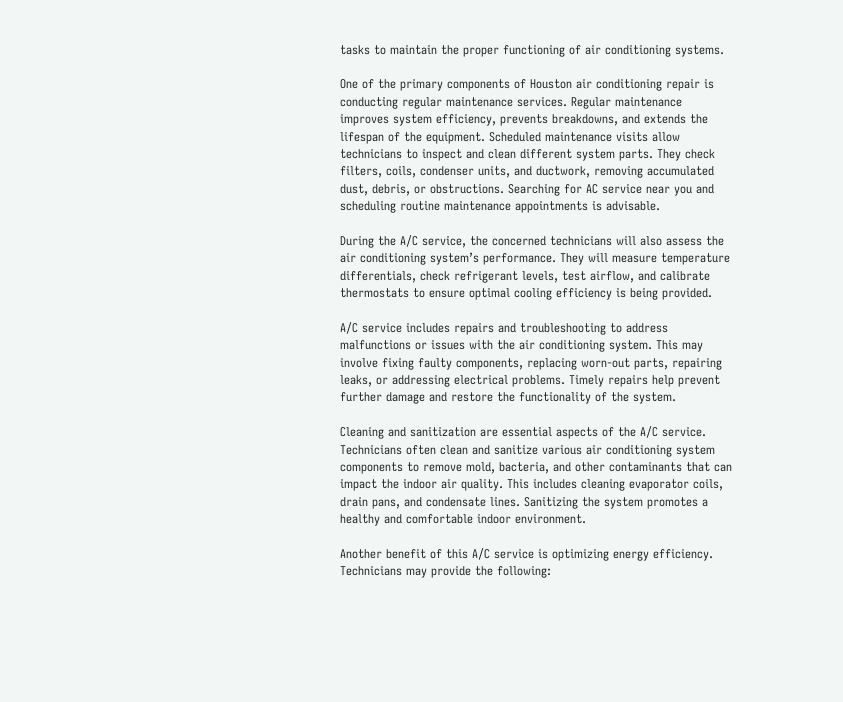tasks to maintain the proper functioning of air conditioning systems.

One of the primary components of Houston air conditioning repair is conducting regular maintenance services. Regular maintenance improves system efficiency, prevents breakdowns, and extends the lifespan of the equipment. Scheduled maintenance visits allow technicians to inspect and clean different system parts. They check filters, coils, condenser units, and ductwork, removing accumulated dust, debris, or obstructions. Searching for AC service near you and scheduling routine maintenance appointments is advisable.

During the A/C service, the concerned technicians will also assess the air conditioning system’s performance. They will measure temperature differentials, check refrigerant levels, test airflow, and calibrate thermostats to ensure optimal cooling efficiency is being provided.

A/C service includes repairs and troubleshooting to address malfunctions or issues with the air conditioning system. This may involve fixing faulty components, replacing worn-out parts, repairing leaks, or addressing electrical problems. Timely repairs help prevent further damage and restore the functionality of the system.

Cleaning and sanitization are essential aspects of the A/C service. Technicians often clean and sanitize various air conditioning system components to remove mold, bacteria, and other contaminants that can impact the indoor air quality. This includes cleaning evaporator coils, drain pans, and condensate lines. Sanitizing the system promotes a healthy and comfortable indoor environment.

Another benefit of this A/C service is optimizing energy efficiency. Technicians may provide the following: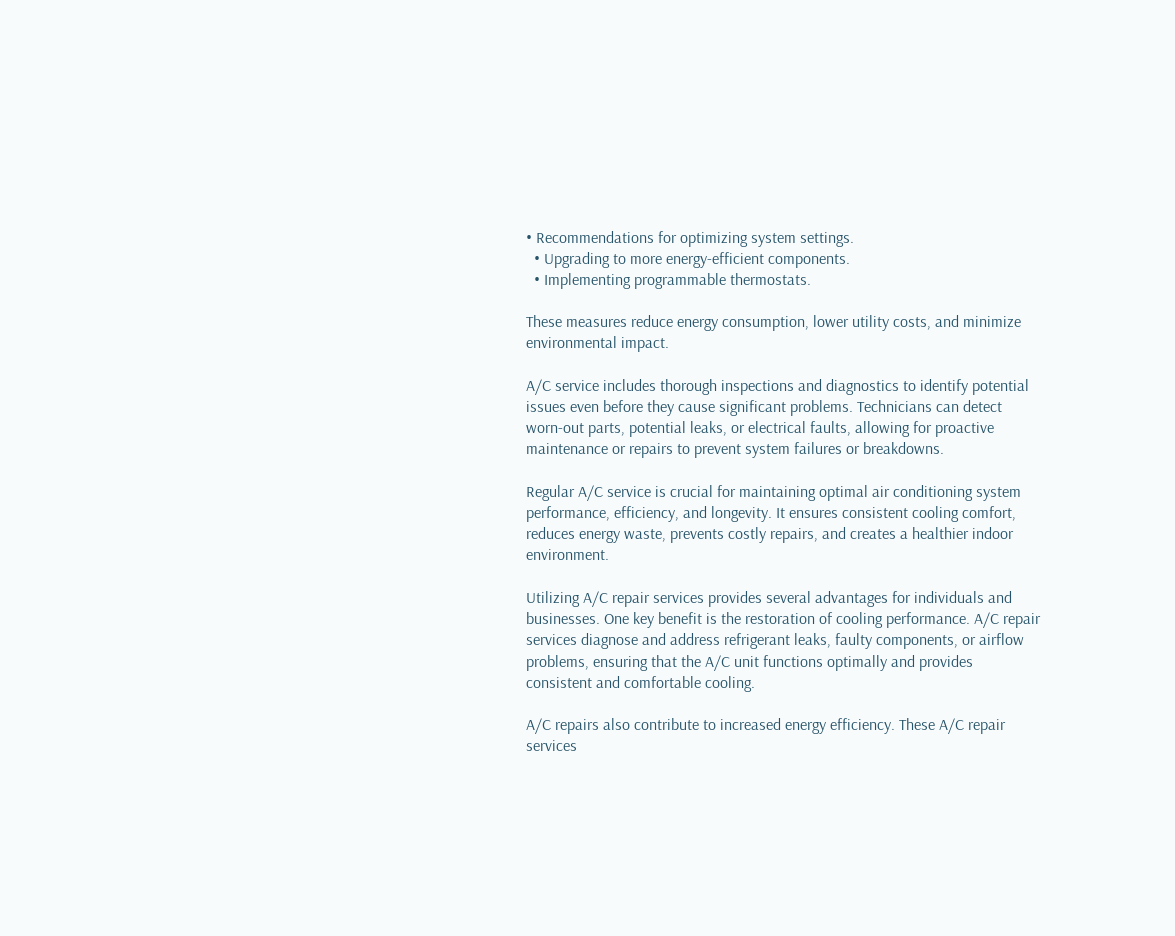• Recommendations for optimizing system settings.
  • Upgrading to more energy-efficient components.
  • Implementing programmable thermostats.

These measures reduce energy consumption, lower utility costs, and minimize environmental impact.

A/C service includes thorough inspections and diagnostics to identify potential issues even before they cause significant problems. Technicians can detect worn-out parts, potential leaks, or electrical faults, allowing for proactive maintenance or repairs to prevent system failures or breakdowns.

Regular A/C service is crucial for maintaining optimal air conditioning system performance, efficiency, and longevity. It ensures consistent cooling comfort, reduces energy waste, prevents costly repairs, and creates a healthier indoor environment.

Utilizing A/C repair services provides several advantages for individuals and businesses. One key benefit is the restoration of cooling performance. A/C repair services diagnose and address refrigerant leaks, faulty components, or airflow problems, ensuring that the A/C unit functions optimally and provides consistent and comfortable cooling.

A/C repairs also contribute to increased energy efficiency. These A/C repair services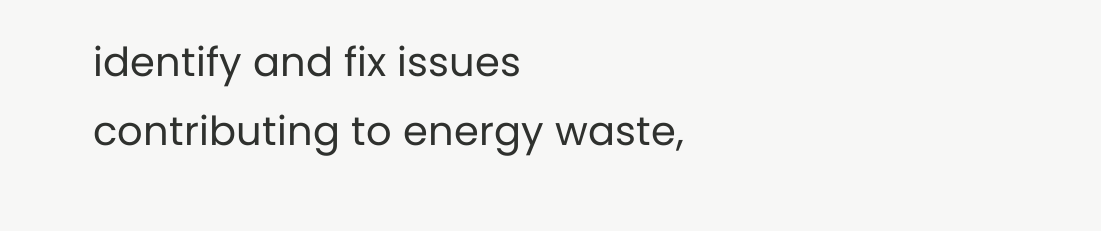identify and fix issues contributing to energy waste,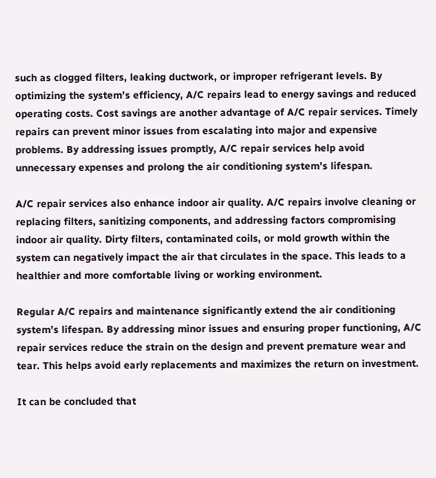such as clogged filters, leaking ductwork, or improper refrigerant levels. By optimizing the system’s efficiency, A/C repairs lead to energy savings and reduced operating costs. Cost savings are another advantage of A/C repair services. Timely repairs can prevent minor issues from escalating into major and expensive problems. By addressing issues promptly, A/C repair services help avoid unnecessary expenses and prolong the air conditioning system’s lifespan.

A/C repair services also enhance indoor air quality. A/C repairs involve cleaning or replacing filters, sanitizing components, and addressing factors compromising indoor air quality. Dirty filters, contaminated coils, or mold growth within the system can negatively impact the air that circulates in the space. This leads to a healthier and more comfortable living or working environment.

Regular A/C repairs and maintenance significantly extend the air conditioning system’s lifespan. By addressing minor issues and ensuring proper functioning, A/C repair services reduce the strain on the design and prevent premature wear and tear. This helps avoid early replacements and maximizes the return on investment.

It can be concluded that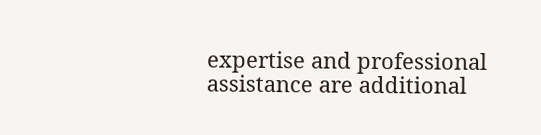expertise and professional assistance are additional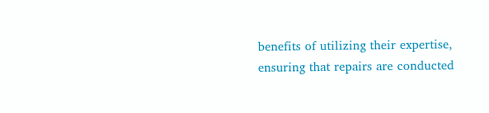benefits of utilizing their expertise, ensuring that repairs are conducted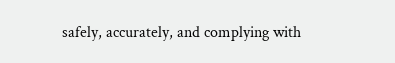safely, accurately, and complying with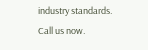industry standards. Call us now.